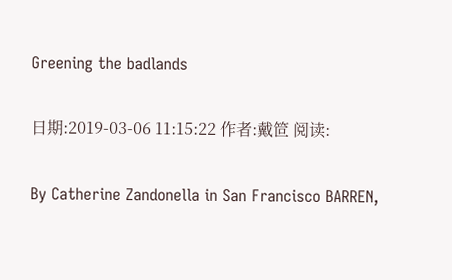Greening the badlands

日期:2019-03-06 11:15:22 作者:戴笸 阅读:

By Catherine Zandonella in San Francisco BARREN,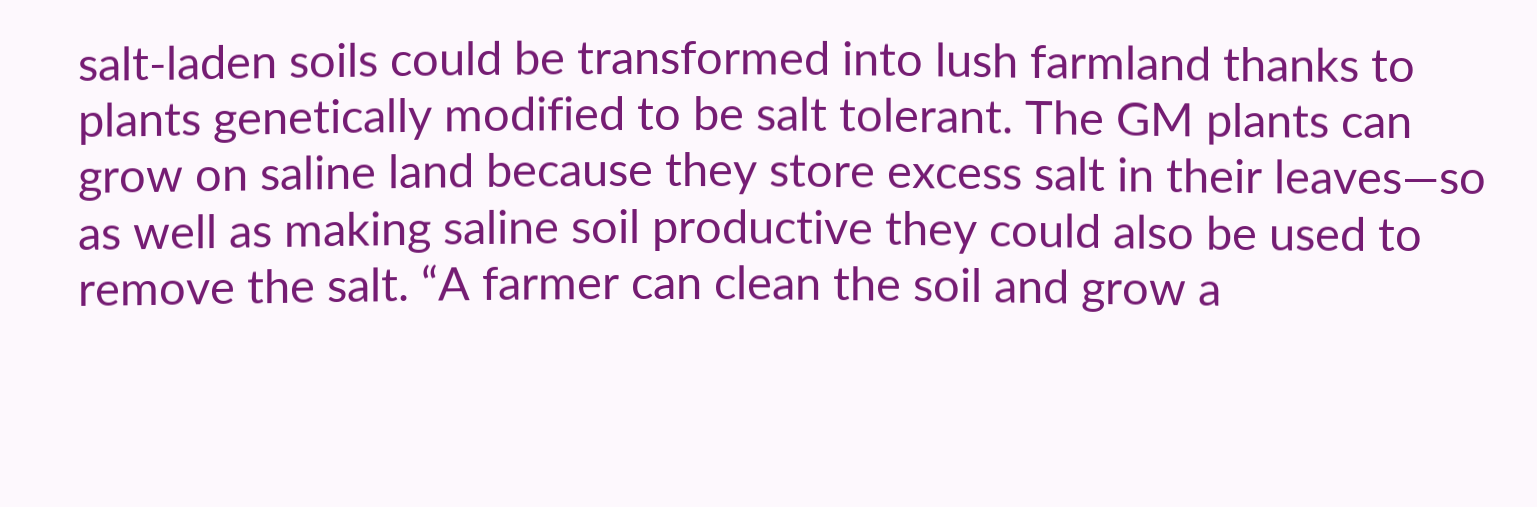salt-laden soils could be transformed into lush farmland thanks to plants genetically modified to be salt tolerant. The GM plants can grow on saline land because they store excess salt in their leaves—so as well as making saline soil productive they could also be used to remove the salt. “A farmer can clean the soil and grow a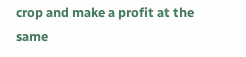crop and make a profit at the same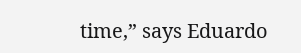time,” says Eduardo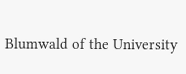Blumwald of the University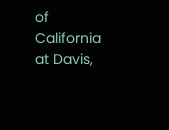of California at Davis,